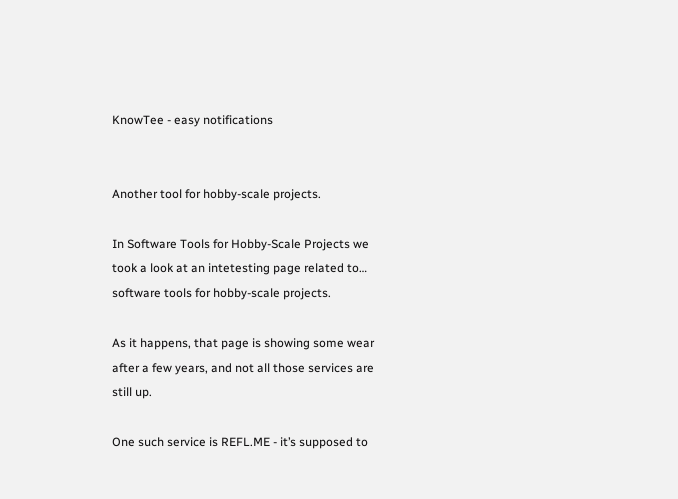KnowTee - easy notifications


Another tool for hobby-scale projects.

In Software Tools for Hobby-Scale Projects we took a look at an intetesting page related to… software tools for hobby-scale projects.

As it happens, that page is showing some wear after a few years, and not all those services are still up.

One such service is REFL.ME - it’s supposed to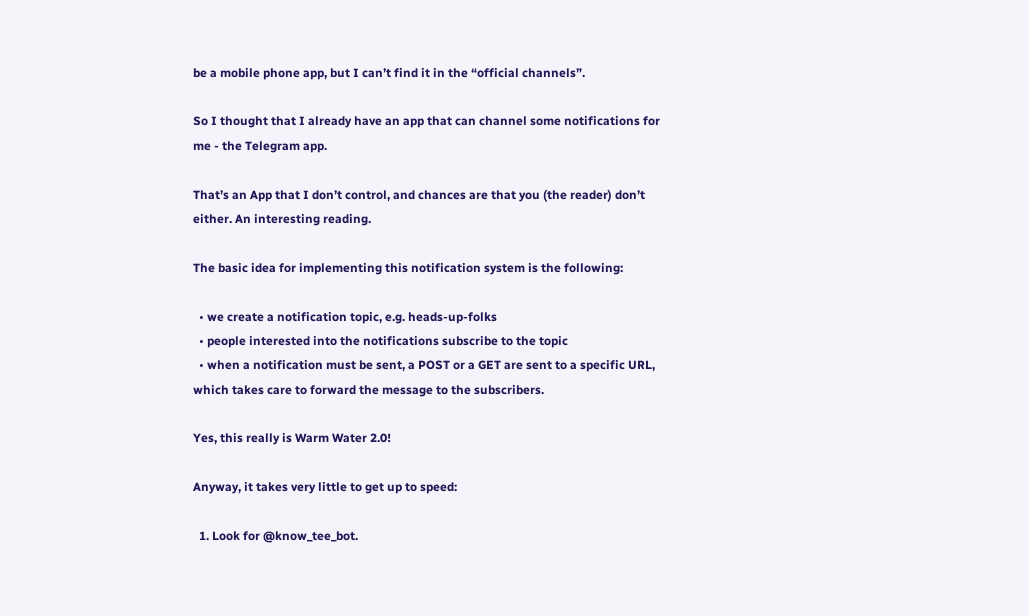be a mobile phone app, but I can’t find it in the “official channels”.

So I thought that I already have an app that can channel some notifications for me - the Telegram app.

That’s an App that I don’t control, and chances are that you (the reader) don’t either. An interesting reading.

The basic idea for implementing this notification system is the following:

  • we create a notification topic, e.g. heads-up-folks
  • people interested into the notifications subscribe to the topic
  • when a notification must be sent, a POST or a GET are sent to a specific URL, which takes care to forward the message to the subscribers.

Yes, this really is Warm Water 2.0!

Anyway, it takes very little to get up to speed:

  1. Look for @know_tee_bot.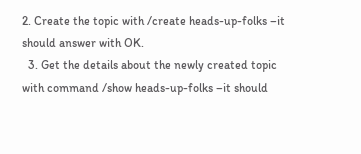2. Create the topic with /create heads-up-folks –it should answer with OK.
  3. Get the details about the newly created topic with command /show heads-up-folks –it should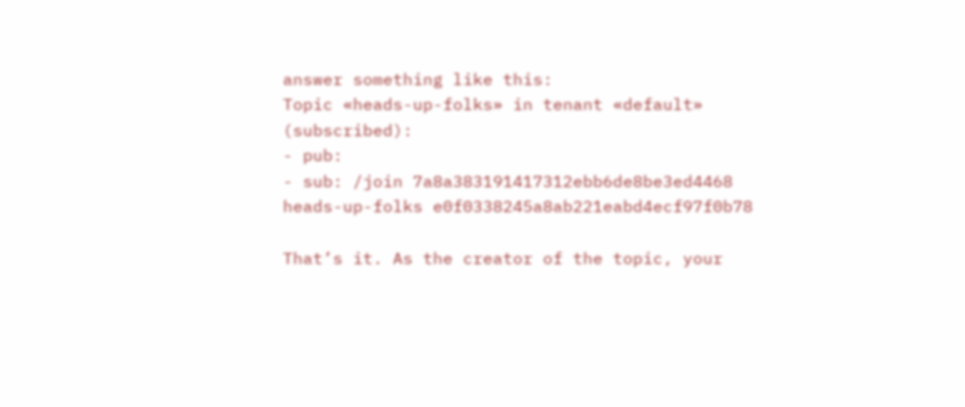answer something like this:
Topic «heads-up-folks» in tenant «default» (subscribed):
- pub:
- sub: /join 7a8a383191417312ebb6de8be3ed4468 heads-up-folks e0f0338245a8ab221eabd4ecf97f0b78

That’s it. As the creator of the topic, your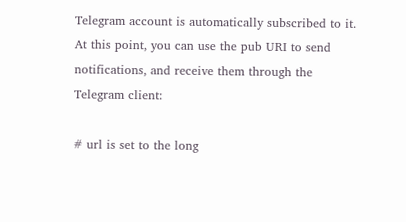Telegram account is automatically subscribed to it. At this point, you can use the pub URI to send notifications, and receive them through the Telegram client:

# url is set to the long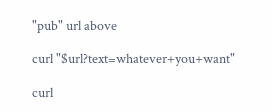"pub" url above

curl "$url?text=whatever+you+want"

curl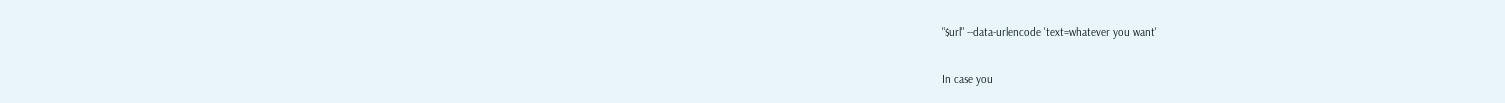"$url" --data-urlencode 'text=whatever you want'

In case you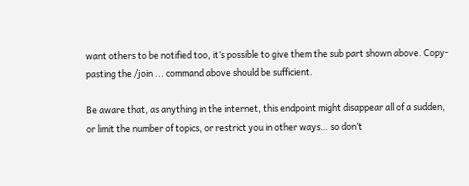want others to be notified too, it’s possible to give them the sub part shown above. Copy-pasting the /join ... command above should be sufficient.

Be aware that, as anything in the internet, this endpoint might disappear all of a sudden, or limit the number of topics, or restrict you in other ways… so don’t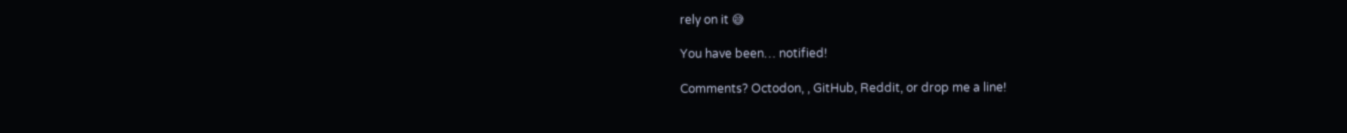rely on it 😅

You have been… notified!

Comments? Octodon, , GitHub, Reddit, or drop me a line!